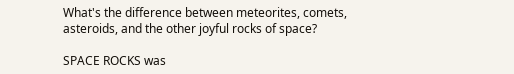What's the difference between meteorites, comets, asteroids, and the other joyful rocks of space?

SPACE ROCKS was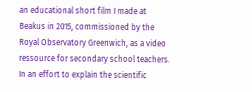an educational short film I made at Beakus in 2015, commissioned by the Royal Observatory Greenwich, as a video ressource for secondary school teachers. In an effort to explain the scientific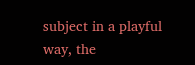subject in a playful way, the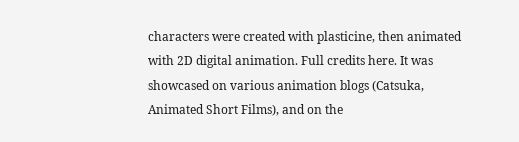characters were created with plasticine, then animated with 2D digital animation. Full credits here. It was showcased on various animation blogs (Catsuka, Animated Short Films), and on the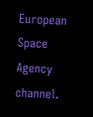European Space Agency channel.